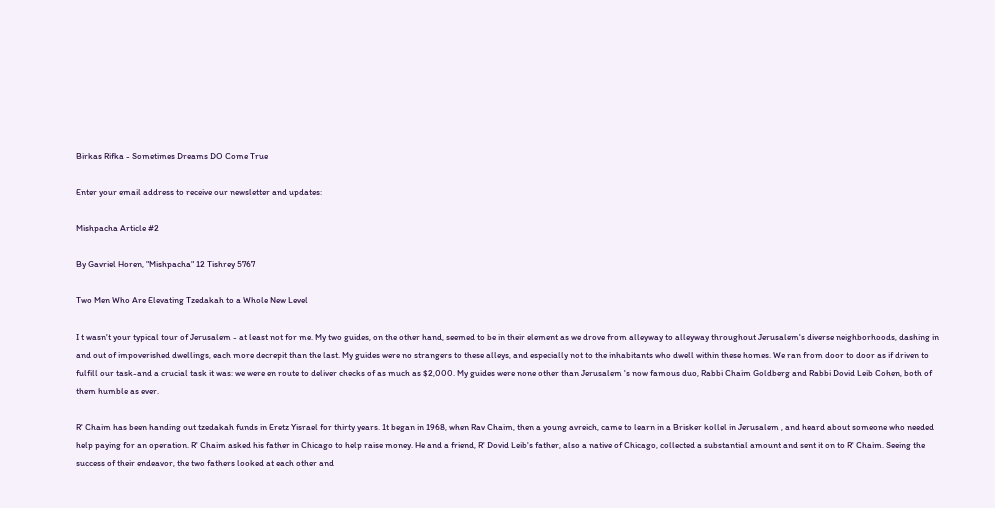Birkas Rifka - Sometimes Dreams DO Come True

Enter your email address to receive our newsletter and updates:

Mishpacha Article #2

By Gavriel Horen, "Mishpacha" 12 Tishrey 5767

Two Men Who Are Elevating Tzedakah to a Whole New Level

I t wasn't your typical tour of Jerusalem - at least not for me. My two guides, on the other hand, seemed to be in their element as we drove from alleyway to alleyway throughout Jerusalem's diverse neighborhoods, dashing in and out of impoverished dwellings, each more decrepit than the last. My guides were no strangers to these alleys, and especially not to the inhabitants who dwell within these homes. We ran from door to door as if driven to fulfill our task-and a crucial task it was: we were en route to deliver checks of as much as $2,000. My guides were none other than Jerusalem 's now famous duo, Rabbi Chaim Goldberg and Rabbi Dovid Leib Cohen, both of them humble as ever.

R' Chaim has been handing out tzedakah funds in Eretz Yisrael for thirty years. 1t began in 1968, when Rav Chaim, then a young avreich, came to learn in a Brisker kollel in Jerusalem , and heard about someone who needed help paying for an operation. R' Chaim asked his father in Chicago to help raise money. He and a friend, R' Dovid Leib's father, also a native of Chicago, collected a substantial amount and sent it on to R' Chaim. Seeing the success of their endeavor, the two fathers looked at each other and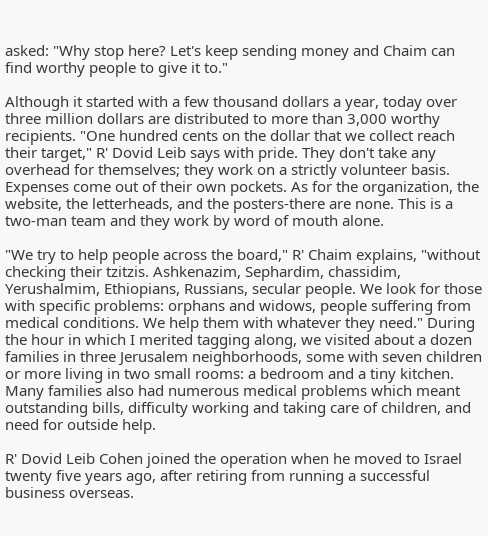asked: "Why stop here? Let's keep sending money and Chaim can find worthy people to give it to."

Although it started with a few thousand dollars a year, today over three million dollars are distributed to more than 3,000 worthy recipients. "One hundred cents on the dollar that we collect reach their target," R' Dovid Leib says with pride. They don't take any overhead for themselves; they work on a strictly volunteer basis. Expenses come out of their own pockets. As for the organization, the website, the letterheads, and the posters-there are none. This is a two-man team and they work by word of mouth alone.

"We try to help people across the board," R' Chaim explains, "without checking their tzitzis. Ashkenazim, Sephardim, chassidim, Yerushalmim, Ethiopians, Russians, secular people. We look for those with specific problems: orphans and widows, people suffering from medical conditions. We help them with whatever they need." During the hour in which I merited tagging along, we visited about a dozen families in three Jerusalem neighborhoods, some with seven children or more living in two small rooms: a bedroom and a tiny kitchen. Many families also had numerous medical problems which meant outstanding bills, difficulty working and taking care of children, and need for outside help.

R' Dovid Leib Cohen joined the operation when he moved to Israel twenty five years ago, after retiring from running a successful business overseas.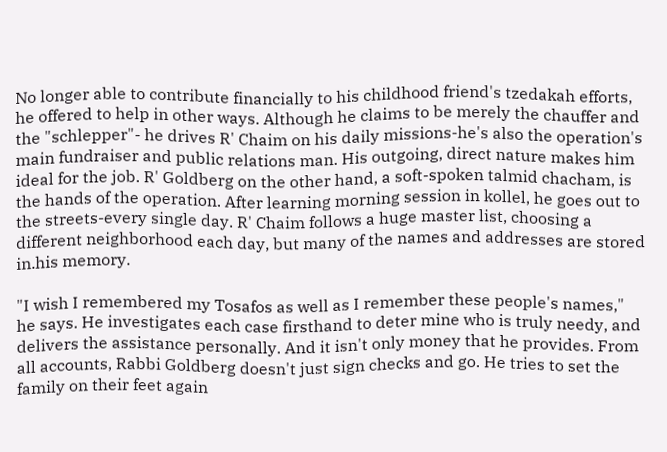No longer able to contribute financially to his childhood friend's tzedakah efforts, he offered to help in other ways. Although he claims to be merely the chauffer and the "schlepper"- he drives R' Chaim on his daily missions-he's also the operation's main fundraiser and public relations man. His outgoing, direct nature makes him ideal for the job. R' Goldberg on the other hand, a soft-spoken talmid chacham, is the hands of the operation. After learning morning session in kollel, he goes out to the streets-every single day. R' Chaim follows a huge master list, choosing a different neighborhood each day, but many of the names and addresses are stored in.his memory.

"I wish I remembered my Tosafos as well as I remember these people's names," he says. He investigates each case firsthand to deter mine who is truly needy, and delivers the assistance personally. And it isn't only money that he provides. From all accounts, Rabbi Goldberg doesn't just sign checks and go. He tries to set the family on their feet again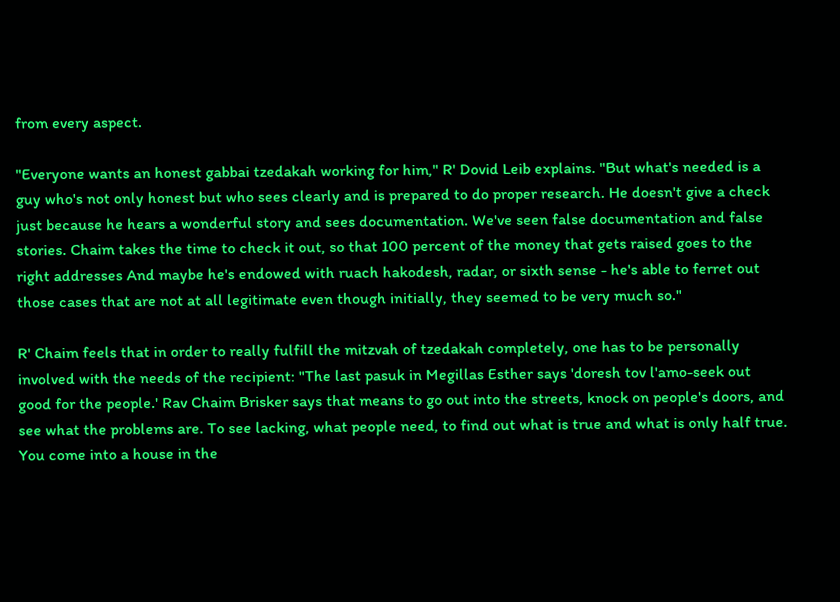from every aspect.

"Everyone wants an honest gabbai tzedakah working for him," R' Dovid Leib explains. "But what's needed is a guy who's not only honest but who sees clearly and is prepared to do proper research. He doesn't give a check just because he hears a wonderful story and sees documentation. We've seen false documentation and false stories. Chaim takes the time to check it out, so that 100 percent of the money that gets raised goes to the right addresses And maybe he's endowed with ruach hakodesh, radar, or sixth sense - he's able to ferret out those cases that are not at all legitimate even though initially, they seemed to be very much so."

R' Chaim feels that in order to really fulfill the mitzvah of tzedakah completely, one has to be personally involved with the needs of the recipient: "The last pasuk in Megillas Esther says 'doresh tov l'amo-seek out good for the people.' Rav Chaim Brisker says that means to go out into the streets, knock on people's doors, and see what the problems are. To see lacking, what people need, to find out what is true and what is only half true. You come into a house in the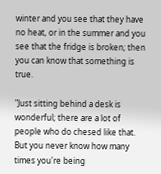winter and you see that they have no heat, or in the summer and you see that the fridge is broken; then you can know that something is true.

"Just sitting behind a desk is wonderful; there are a lot of people who do chesed like that. But you never know how many times you're being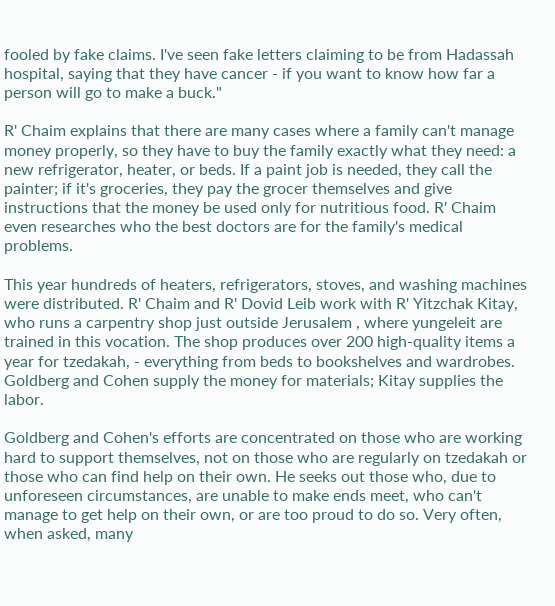fooled by fake claims. I've seen fake letters claiming to be from Hadassah hospital, saying that they have cancer - if you want to know how far a person will go to make a buck."

R' Chaim explains that there are many cases where a family can't manage money properly, so they have to buy the family exactly what they need: a new refrigerator, heater, or beds. If a paint job is needed, they call the painter; if it's groceries, they pay the grocer themselves and give instructions that the money be used only for nutritious food. R' Chaim even researches who the best doctors are for the family's medical problems.

This year hundreds of heaters, refrigerators, stoves, and washing machines were distributed. R' Chaim and R' Dovid Leib work with R' Yitzchak Kitay, who runs a carpentry shop just outside Jerusalem , where yungeleit are trained in this vocation. The shop produces over 200 high-quality items a year for tzedakah, - everything from beds to bookshelves and wardrobes. Goldberg and Cohen supply the money for materials; Kitay supplies the labor.

Goldberg and Cohen's efforts are concentrated on those who are working hard to support themselves, not on those who are regularly on tzedakah or those who can find help on their own. He seeks out those who, due to unforeseen circumstances, are unable to make ends meet, who can't manage to get help on their own, or are too proud to do so. Very often, when asked, many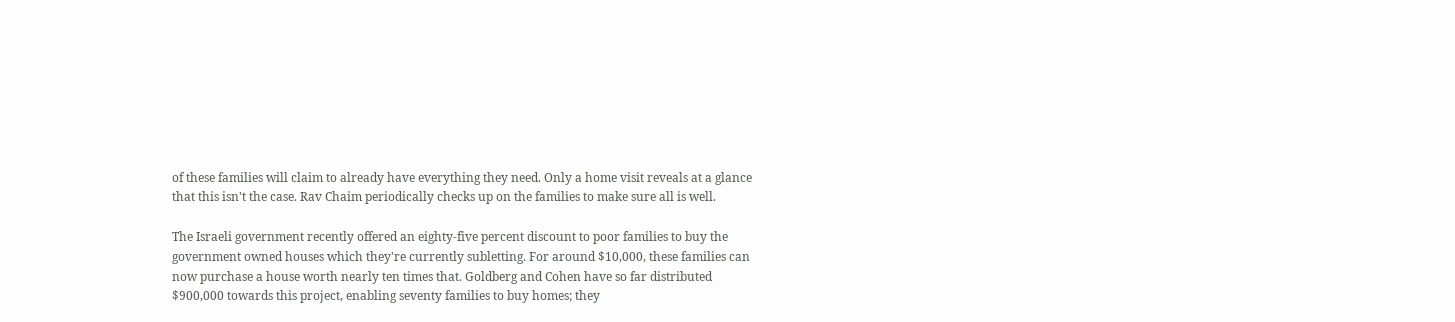of these families will claim to already have everything they need. Only a home visit reveals at a glance that this isn't the case. Rav Chaim periodically checks up on the families to make sure all is well.

The Israeli government recently offered an eighty-five percent discount to poor families to buy the government owned houses which they're currently subletting. For around $10,000, these families can now purchase a house worth nearly ten times that. Goldberg and Cohen have so far distributed $900,000 towards this project, enabling seventy families to buy homes; they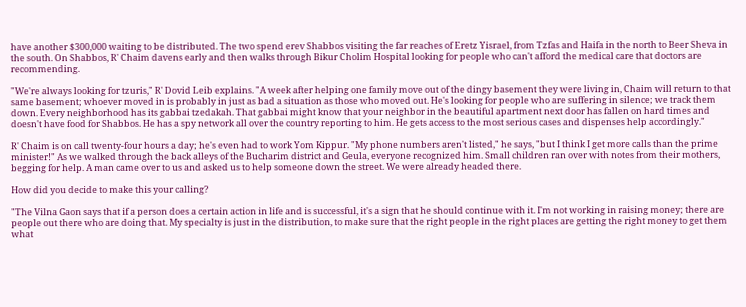have another $300,000 waiting to be distributed. The two spend erev Shabbos visiting the far reaches of Eretz Yisrael, from Tzfas and Haifa in the north to Beer Sheva in the south. On Shabbos, R' Chaim davens early and then walks through Bikur Cholim Hospital looking for people who can't afford the medical care that doctors are recommending.

"We're always looking for tzuris," R' Dovid Leib explains. "A week after helping one family move out of the dingy basement they were living in, Chaim will return to that same basement; whoever moved in is probably in just as bad a situation as those who moved out. He's looking for people who are suffering in silence; we track them down. Every neighborhood has its gabbai tzedakah. That gabbai might know that your neighbor in the beautiful apartment next door has fallen on hard times and doesn't have food for Shabbos. He has a spy network all over the country reporting to him. He gets access to the most serious cases and dispenses help accordingly."

R' Chaim is on call twenty-four hours a day; he's even had to work Yom Kippur. "My phone numbers aren't listed," he says, "but I think I get more calls than the prime minister!" As we walked through the back alleys of the Bucharim district and Geula, everyone recognized him. Small children ran over with notes from their mothers, begging for help. A man came over to us and asked us to help someone down the street. We were already headed there.

How did you decide to make this your calling?

"The Vilna Gaon says that if a person does a certain action in life and is successful, it's a sign that he should continue with it. I'm not working in raising money; there are people out there who are doing that. My specialty is just in the distribution, to make sure that the right people in the right places are getting the right money to get them what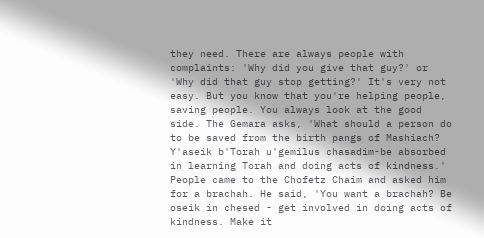they need. There are always people with complaints: 'Why did you give that guy?' or 'Why did that guy stop getting?' It's very not easy. But you know that you're helping people, saving people. You always look at the good side. The Gemara asks, 'What should a person do to be saved from the birth pangs of Mashiach? Y'aseik b'Torah u'gemilus chasadim-be absorbed in learning Torah and doing acts of kindness.' People came to the Chofetz Chaim and asked him for a brachah. He said, 'You want a brachah? Be oseik in chesed - get involved in doing acts of kindness. Make it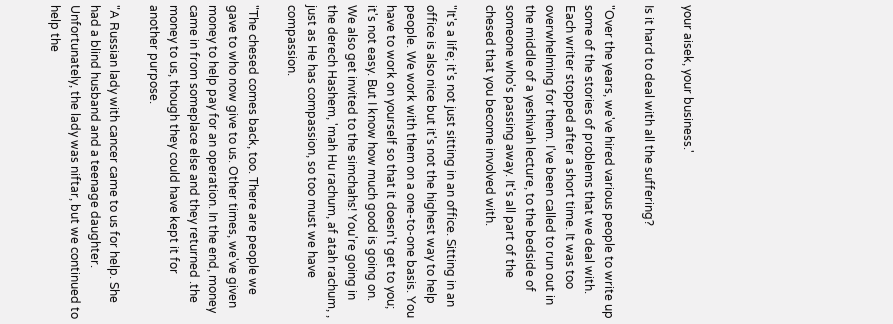your aisek, your business.'

Is it hard to deal with all the suffering?

"Over the years, we've hired various people to write up some of the stories of problems that we deal with. Each writer stopped after a short time. It was too overwhelming for them. I've been called to run out in the middle of a yeshivah lecture, to the bedside of someone who's passing away. It's all part of the chesed that you become involved with.

"It's a life; it's not just sitting in an office. Sitting in an office is also nice but it's not the highest way to help people. We work with them on a one-to-one basis. You have to work on yourself so that it doesn't get to you; it's not easy. But I know how much good is going on. We also get invited to the simchahs! You're going in the derech Hashem, 'mah Hu rachum, af atah rachum, , just as He has compassion, so too must we have compassion.

"The chesed comes back, too. There are people we gave to who now give to us. Other times, we've given money to help pay for an operation. In the end, money came in from someplace else and they returned .the money to us, though they could have kept it for another purpose.

"A Russian lady with cancer came to us for help. She had a blind husband and a teenage daughter. Unfortunately, the lady was niftar, but we continued to help the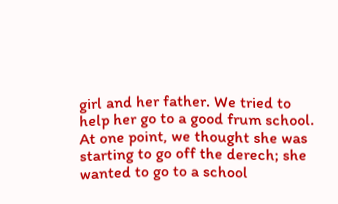girl and her father. We tried to help her go to a good frum school. At one point, we thought she was starting to go off the derech; she wanted to go to a school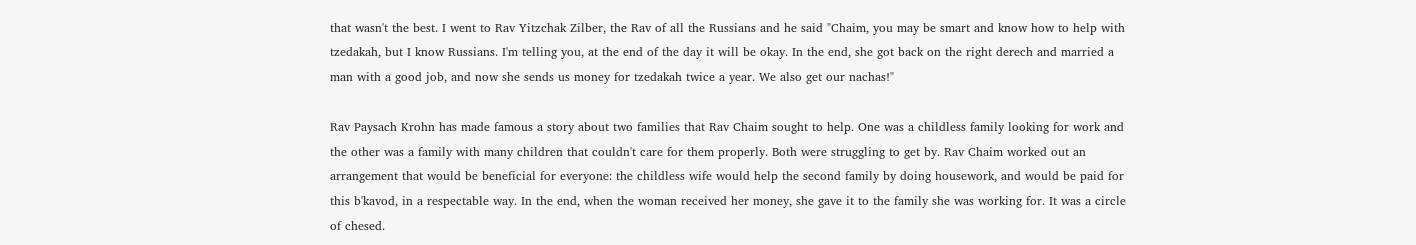that wasn't the best. I went to Rav Yitzchak Zilber, the Rav of all the Russians and he said "Chaim, you may be smart and know how to help with tzedakah, but I know Russians. I'm telling you, at the end of the day it will be okay. In the end, she got back on the right derech and married a man with a good job, and now she sends us money for tzedakah twice a year. We also get our nachas!"

Rav Paysach Krohn has made famous a story about two families that Rav Chaim sought to help. One was a childless family looking for work and the other was a family with many children that couldn't care for them properly. Both were struggling to get by. Rav Chaim worked out an arrangement that would be beneficial for everyone: the childless wife would help the second family by doing housework, and would be paid for this b'kavod, in a respectable way. In the end, when the woman received her money, she gave it to the family she was working for. It was a circle of chesed.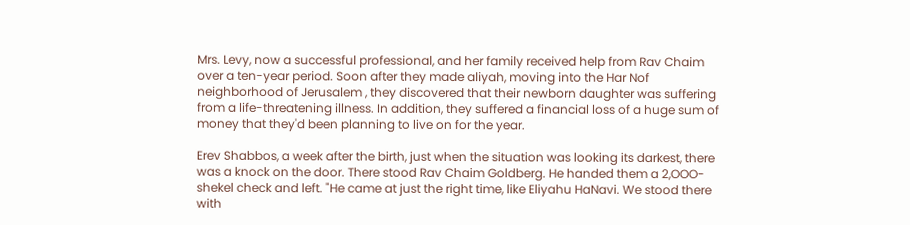Mrs. Levy, now a successful professional, and her family received help from Rav Chaim over a ten-year period. Soon after they made aliyah, moving into the Har Nof neighborhood of Jerusalem , they discovered that their newborn daughter was suffering from a life-threatening illness. In addition, they suffered a financial loss of a huge sum of money that they'd been planning to live on for the year.

Erev Shabbos, a week after the birth, just when the situation was looking its darkest, there was a knock on the door. There stood Rav Chaim Goldberg. He handed them a 2,OOO-shekel check and left. "He came at just the right time, like Eliyahu HaNavi. We stood there with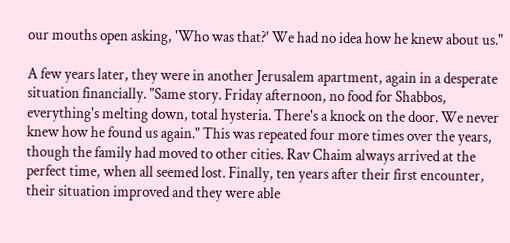our mouths open asking, 'Who was that?' We had no idea how he knew about us."

A few years later, they were in another Jerusalem apartment, again in a desperate situation financially. "Same story. Friday afternoon, no food for Shabbos, everything's melting down, total hysteria. There's a knock on the door. We never knew how he found us again." This was repeated four more times over the years, though the family had moved to other cities. Rav Chaim always arrived at the perfect time, when all seemed lost. Finally, ten years after their first encounter, their situation improved and they were able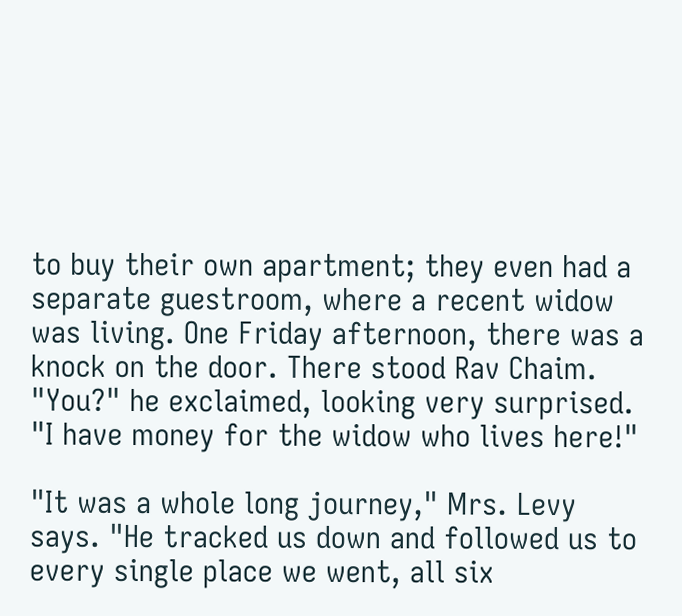to buy their own apartment; they even had a separate guestroom, where a recent widow was living. One Friday afternoon, there was a knock on the door. There stood Rav Chaim. "You?" he exclaimed, looking very surprised. "I have money for the widow who lives here!"

"It was a whole long journey," Mrs. Levy says. "He tracked us down and followed us to every single place we went, all six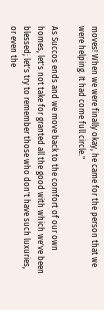moves! When we were finally okay, he came for the person that we were helping. It had come full circle."

As Succos ends and we move back to the comfort of our own homes, let's not take for granted all the good with which we've been blessed; let's try to remember those who don't have such luxuries, or even the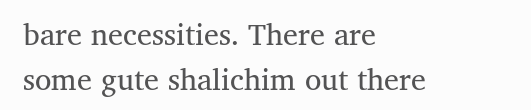bare necessities. There are some gute shalichim out there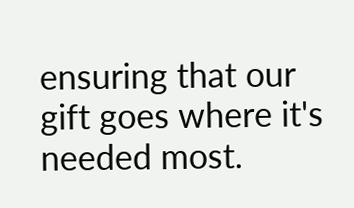ensuring that our gift goes where it's needed most.